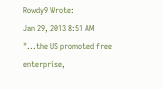Rowdy9 Wrote:
Jan 29, 2013 8:51 AM
"...the US promoted free enterprise,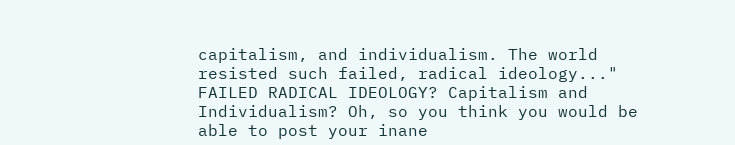capitalism, and individualism. The world resisted such failed, radical ideology..." FAILED RADICAL IDEOLOGY? Capitalism and Individualism? Oh, so you think you would be able to post your inane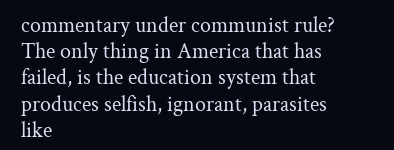commentary under communist rule? The only thing in America that has failed, is the education system that produces selfish, ignorant, parasites like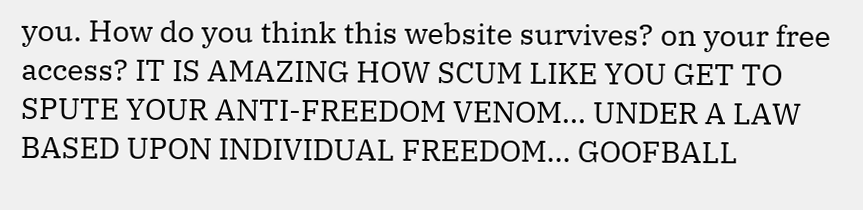you. How do you think this website survives? on your free access? IT IS AMAZING HOW SCUM LIKE YOU GET TO SPUTE YOUR ANTI-FREEDOM VENOM... UNDER A LAW BASED UPON INDIVIDUAL FREEDOM... GOOFBALL